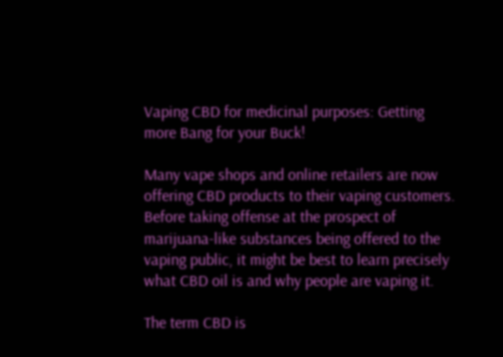Vaping CBD for medicinal purposes: Getting more Bang for your Buck!

Many vape shops and online retailers are now offering CBD products to their vaping customers.   Before taking offense at the prospect of marijuana-like substances being offered to the vaping public, it might be best to learn precisely what CBD oil is and why people are vaping it.

The term CBD is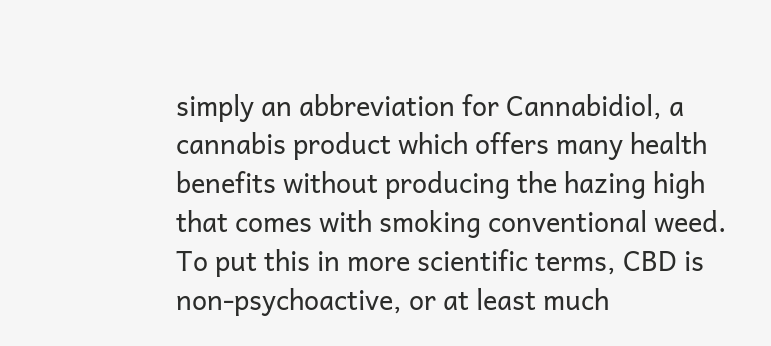simply an abbreviation for Cannabidiol, a cannabis product which offers many health benefits without producing the hazing high that comes with smoking conventional weed.  To put this in more scientific terms, CBD is non-psychoactive, or at least much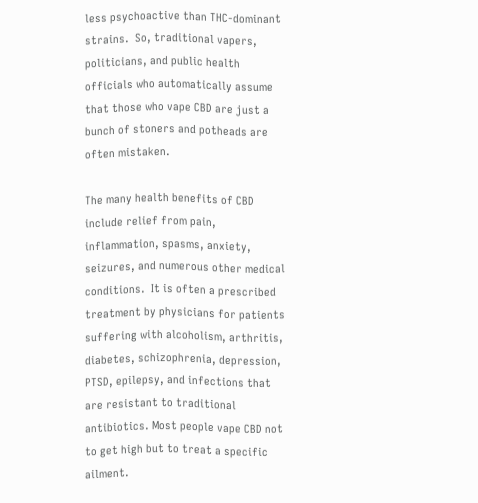less psychoactive than THC-dominant strains.  So, traditional vapers, politicians, and public health officials who automatically assume that those who vape CBD are just a bunch of stoners and potheads are often mistaken.

The many health benefits of CBD include relief from pain, inflammation, spasms, anxiety, seizures, and numerous other medical conditions.  It is often a prescribed treatment by physicians for patients suffering with alcoholism, arthritis, diabetes, schizophrenia, depression, PTSD, epilepsy, and infections that are resistant to traditional antibiotics. Most people vape CBD not to get high but to treat a specific ailment.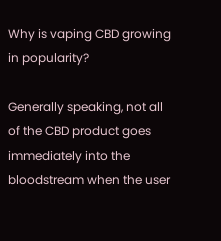Why is vaping CBD growing in popularity?

Generally speaking, not all of the CBD product goes immediately into the bloodstream when the user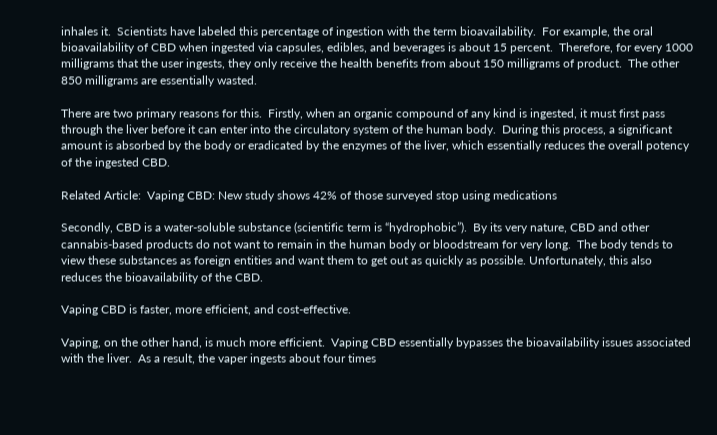inhales it.  Scientists have labeled this percentage of ingestion with the term bioavailability.  For example, the oral bioavailability of CBD when ingested via capsules, edibles, and beverages is about 15 percent.  Therefore, for every 1000 milligrams that the user ingests, they only receive the health benefits from about 150 milligrams of product.  The other 850 milligrams are essentially wasted.

There are two primary reasons for this.  Firstly, when an organic compound of any kind is ingested, it must first pass through the liver before it can enter into the circulatory system of the human body.  During this process, a significant amount is absorbed by the body or eradicated by the enzymes of the liver, which essentially reduces the overall potency of the ingested CBD.

Related Article:  Vaping CBD: New study shows 42% of those surveyed stop using medications

Secondly, CBD is a water-soluble substance (scientific term is “hydrophobic”).  By its very nature, CBD and other cannabis-based products do not want to remain in the human body or bloodstream for very long.  The body tends to view these substances as foreign entities and want them to get out as quickly as possible. Unfortunately, this also reduces the bioavailability of the CBD.

Vaping CBD is faster, more efficient, and cost-effective.

Vaping, on the other hand, is much more efficient.  Vaping CBD essentially bypasses the bioavailability issues associated with the liver.  As a result, the vaper ingests about four times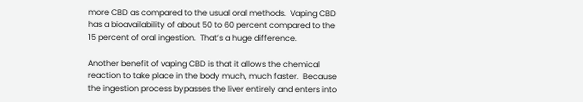more CBD as compared to the usual oral methods.  Vaping CBD has a bioavailability of about 50 to 60 percent compared to the 15 percent of oral ingestion.  That’s a huge difference.

Another benefit of vaping CBD is that it allows the chemical reaction to take place in the body much, much faster.  Because the ingestion process bypasses the liver entirely and enters into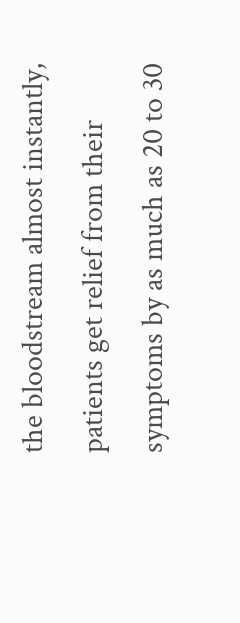the bloodstream almost instantly, patients get relief from their symptoms by as much as 20 to 30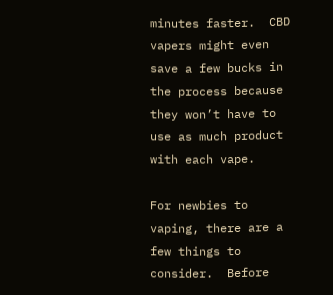minutes faster.  CBD vapers might even save a few bucks in the process because they won’t have to use as much product with each vape.

For newbies to vaping, there are a few things to consider.  Before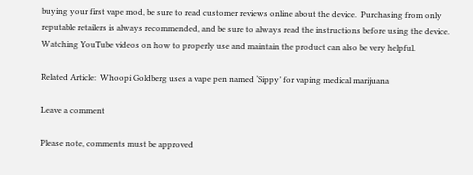buying your first vape mod, be sure to read customer reviews online about the device.  Purchasing from only reputable retailers is always recommended, and be sure to always read the instructions before using the device.  Watching YouTube videos on how to properly use and maintain the product can also be very helpful.

Related Article:  Whoopi Goldberg uses a vape pen named ‘Sippy’ for vaping medical marijuana

Leave a comment

Please note, comments must be approved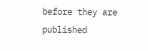before they are published